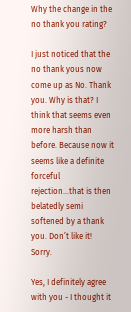Why the change in the no thank you rating?

I just noticed that the no thank yous now come up as No. Thank you. Why is that? I think that seems even more harsh than before. Because now it seems like a definite forceful rejection…that is then belatedly semi softened by a thank you. Don’t like it! Sorry.

Yes, I definitely agree with you - I thought it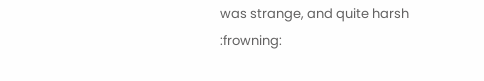was strange, and quite harsh :frowning: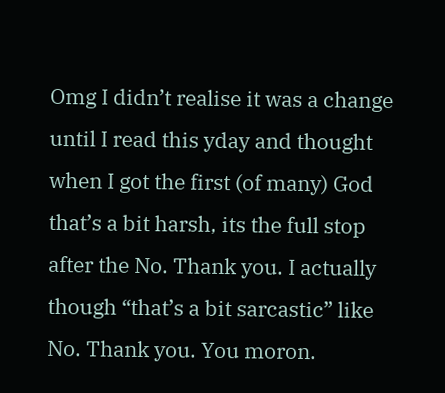Omg I didn’t realise it was a change until I read this yday and thought when I got the first (of many) God that’s a bit harsh, its the full stop after the No. Thank you. I actually though “that’s a bit sarcastic” like No. Thank you. You moron.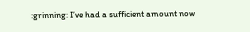:grinning: I’ve had a sufficient amount now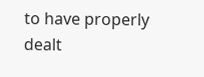to have properly dealt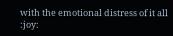with the emotional distress of it all :joy: